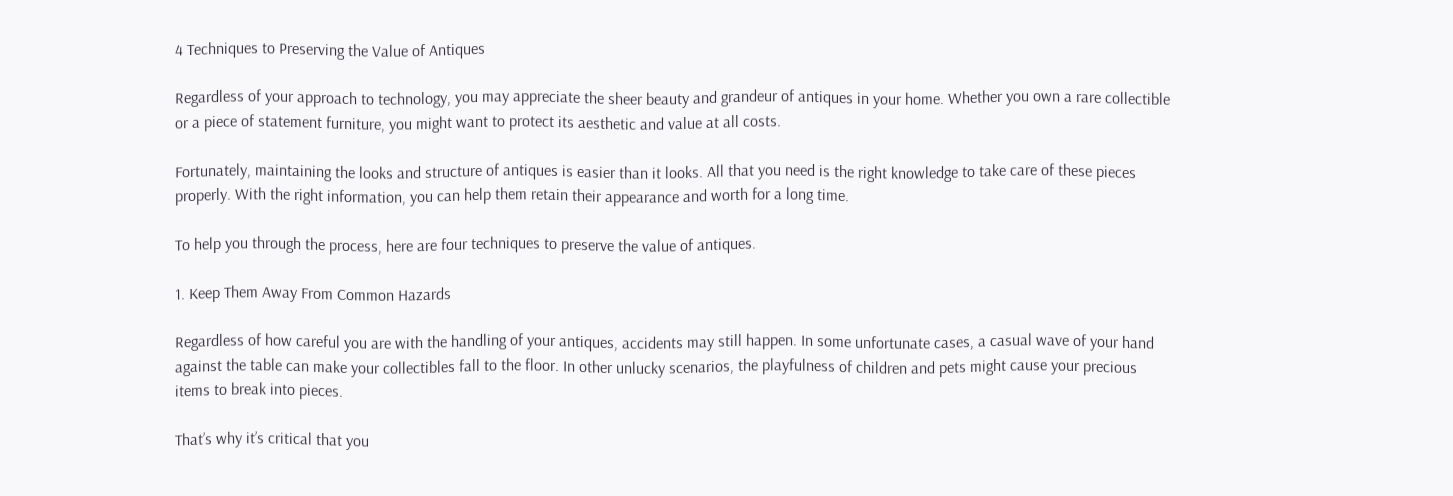4 Techniques to Preserving the Value of Antiques

Regardless of your approach to technology, you may appreciate the sheer beauty and grandeur of antiques in your home. Whether you own a rare collectible or a piece of statement furniture, you might want to protect its aesthetic and value at all costs.

Fortunately, maintaining the looks and structure of antiques is easier than it looks. All that you need is the right knowledge to take care of these pieces properly. With the right information, you can help them retain their appearance and worth for a long time.

To help you through the process, here are four techniques to preserve the value of antiques.

1. Keep Them Away From Common Hazards

Regardless of how careful you are with the handling of your antiques, accidents may still happen. In some unfortunate cases, a casual wave of your hand against the table can make your collectibles fall to the floor. In other unlucky scenarios, the playfulness of children and pets might cause your precious items to break into pieces.

That’s why it’s critical that you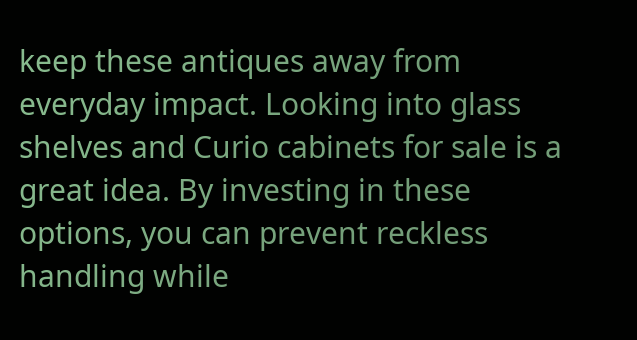keep these antiques away from everyday impact. Looking into glass shelves and Curio cabinets for sale is a great idea. By investing in these options, you can prevent reckless handling while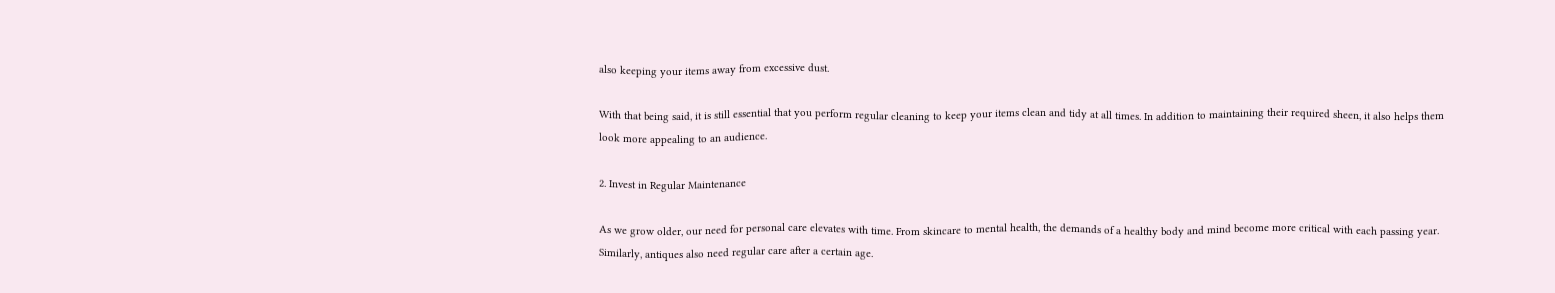also keeping your items away from excessive dust.

With that being said, it is still essential that you perform regular cleaning to keep your items clean and tidy at all times. In addition to maintaining their required sheen, it also helps them look more appealing to an audience.

2. Invest in Regular Maintenance

As we grow older, our need for personal care elevates with time. From skincare to mental health, the demands of a healthy body and mind become more critical with each passing year. Similarly, antiques also need regular care after a certain age.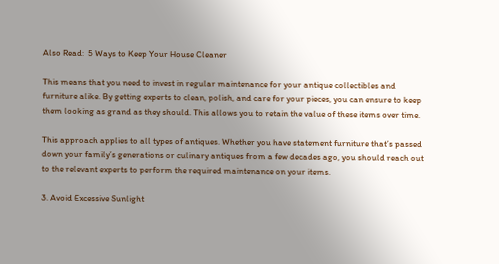Also Read:  5 Ways to Keep Your House Cleaner

This means that you need to invest in regular maintenance for your antique collectibles and furniture alike. By getting experts to clean, polish, and care for your pieces, you can ensure to keep them looking as grand as they should. This allows you to retain the value of these items over time.

This approach applies to all types of antiques. Whether you have statement furniture that’s passed down your family’s generations or culinary antiques from a few decades ago, you should reach out to the relevant experts to perform the required maintenance on your items.

3. Avoid Excessive Sunlight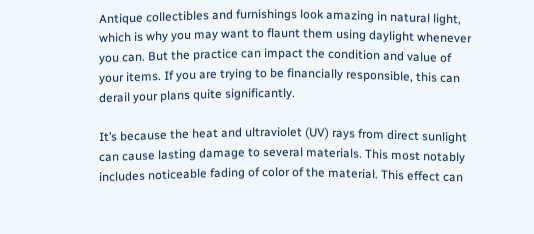Antique collectibles and furnishings look amazing in natural light, which is why you may want to flaunt them using daylight whenever you can. But the practice can impact the condition and value of your items. If you are trying to be financially responsible, this can derail your plans quite significantly.

It’s because the heat and ultraviolet (UV) rays from direct sunlight can cause lasting damage to several materials. This most notably includes noticeable fading of color of the material. This effect can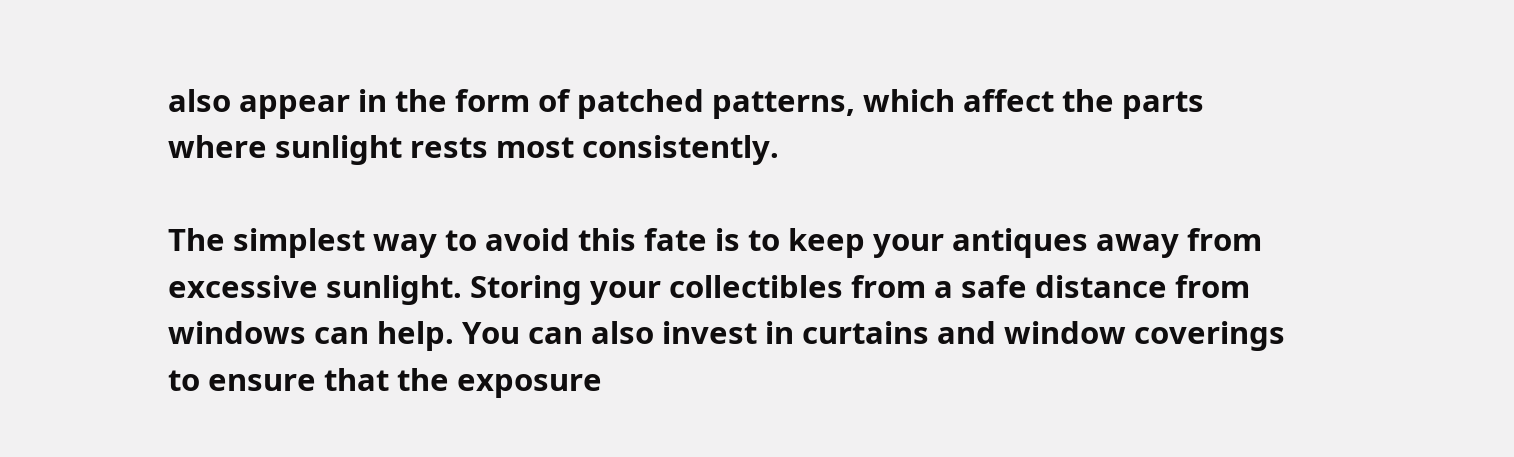also appear in the form of patched patterns, which affect the parts where sunlight rests most consistently.

The simplest way to avoid this fate is to keep your antiques away from excessive sunlight. Storing your collectibles from a safe distance from windows can help. You can also invest in curtains and window coverings to ensure that the exposure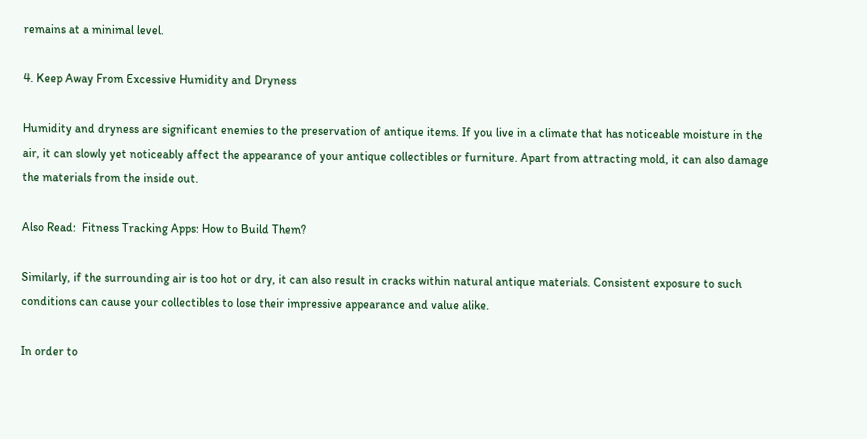remains at a minimal level.

4. Keep Away From Excessive Humidity and Dryness

Humidity and dryness are significant enemies to the preservation of antique items. If you live in a climate that has noticeable moisture in the air, it can slowly yet noticeably affect the appearance of your antique collectibles or furniture. Apart from attracting mold, it can also damage the materials from the inside out.

Also Read:  Fitness Tracking Apps: How to Build Them?

Similarly, if the surrounding air is too hot or dry, it can also result in cracks within natural antique materials. Consistent exposure to such conditions can cause your collectibles to lose their impressive appearance and value alike.

In order to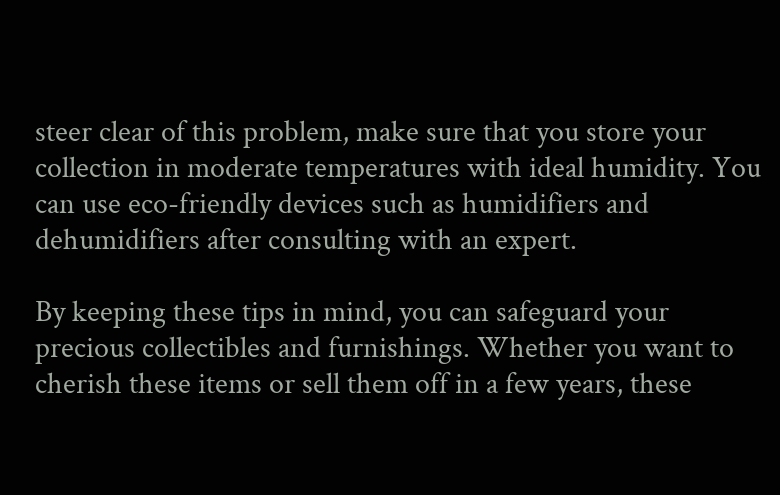steer clear of this problem, make sure that you store your collection in moderate temperatures with ideal humidity. You can use eco-friendly devices such as humidifiers and dehumidifiers after consulting with an expert.

By keeping these tips in mind, you can safeguard your precious collectibles and furnishings. Whether you want to cherish these items or sell them off in a few years, these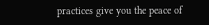practices give you the peace of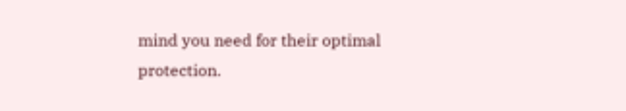mind you need for their optimal protection.